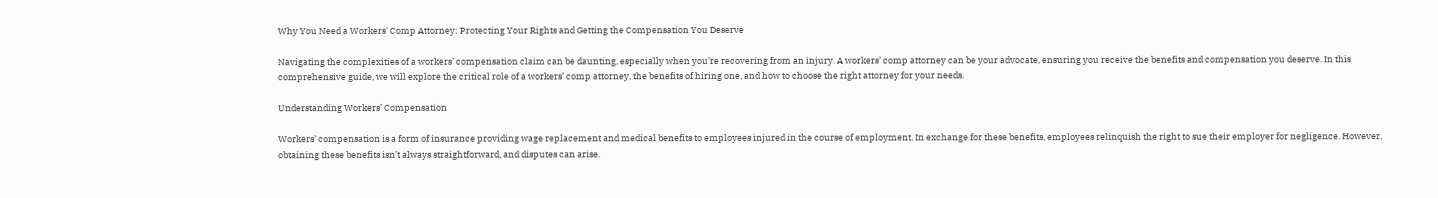Why You Need a Workers' Comp Attorney: Protecting Your Rights and Getting the Compensation You Deserve

Navigating the complexities of a workers’ compensation claim can be daunting, especially when you’re recovering from an injury. A workers’ comp attorney can be your advocate, ensuring you receive the benefits and compensation you deserve. In this comprehensive guide, we will explore the critical role of a workers’ comp attorney, the benefits of hiring one, and how to choose the right attorney for your needs.

Understanding Workers’ Compensation

Workers’ compensation is a form of insurance providing wage replacement and medical benefits to employees injured in the course of employment. In exchange for these benefits, employees relinquish the right to sue their employer for negligence. However, obtaining these benefits isn’t always straightforward, and disputes can arise.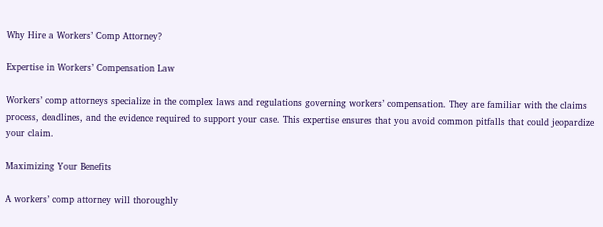Why Hire a Workers’ Comp Attorney?

Expertise in Workers’ Compensation Law

Workers’ comp attorneys specialize in the complex laws and regulations governing workers’ compensation. They are familiar with the claims process, deadlines, and the evidence required to support your case. This expertise ensures that you avoid common pitfalls that could jeopardize your claim.

Maximizing Your Benefits

A workers’ comp attorney will thoroughly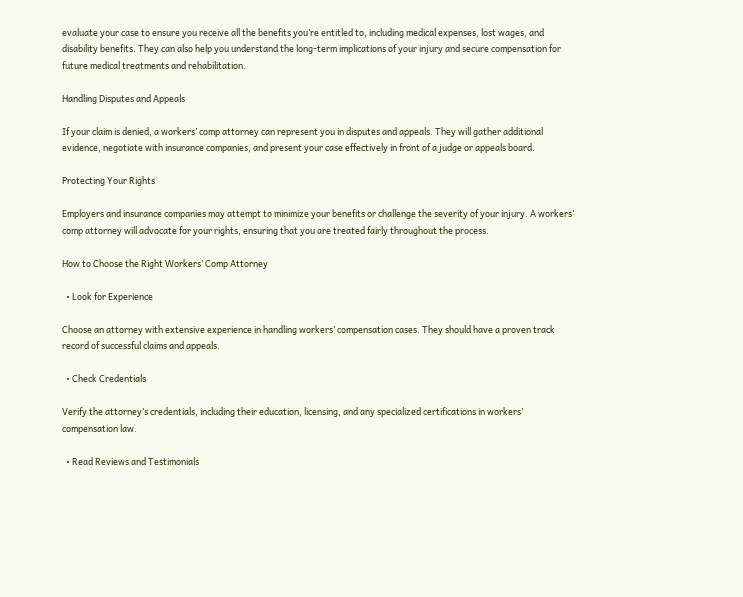evaluate your case to ensure you receive all the benefits you’re entitled to, including medical expenses, lost wages, and disability benefits. They can also help you understand the long-term implications of your injury and secure compensation for future medical treatments and rehabilitation.

Handling Disputes and Appeals

If your claim is denied, a workers’ comp attorney can represent you in disputes and appeals. They will gather additional evidence, negotiate with insurance companies, and present your case effectively in front of a judge or appeals board.

Protecting Your Rights

Employers and insurance companies may attempt to minimize your benefits or challenge the severity of your injury. A workers’ comp attorney will advocate for your rights, ensuring that you are treated fairly throughout the process.

How to Choose the Right Workers’ Comp Attorney

  • Look for Experience

Choose an attorney with extensive experience in handling workers’ compensation cases. They should have a proven track record of successful claims and appeals.

  • Check Credentials

Verify the attorney’s credentials, including their education, licensing, and any specialized certifications in workers’ compensation law.

  • Read Reviews and Testimonials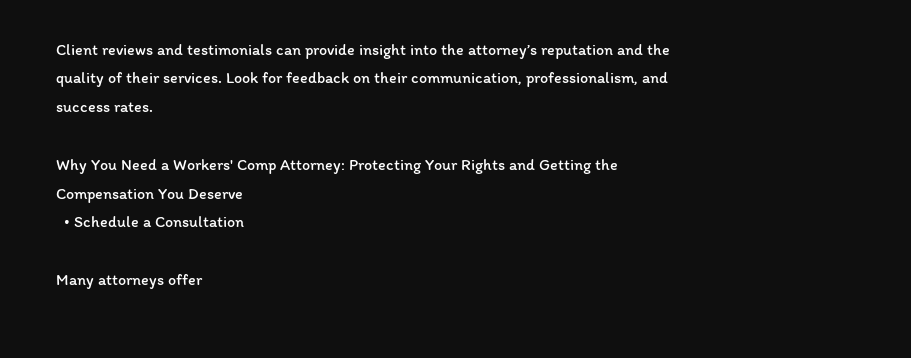Client reviews and testimonials can provide insight into the attorney’s reputation and the quality of their services. Look for feedback on their communication, professionalism, and success rates.

Why You Need a Workers' Comp Attorney: Protecting Your Rights and Getting the Compensation You Deserve
  • Schedule a Consultation

Many attorneys offer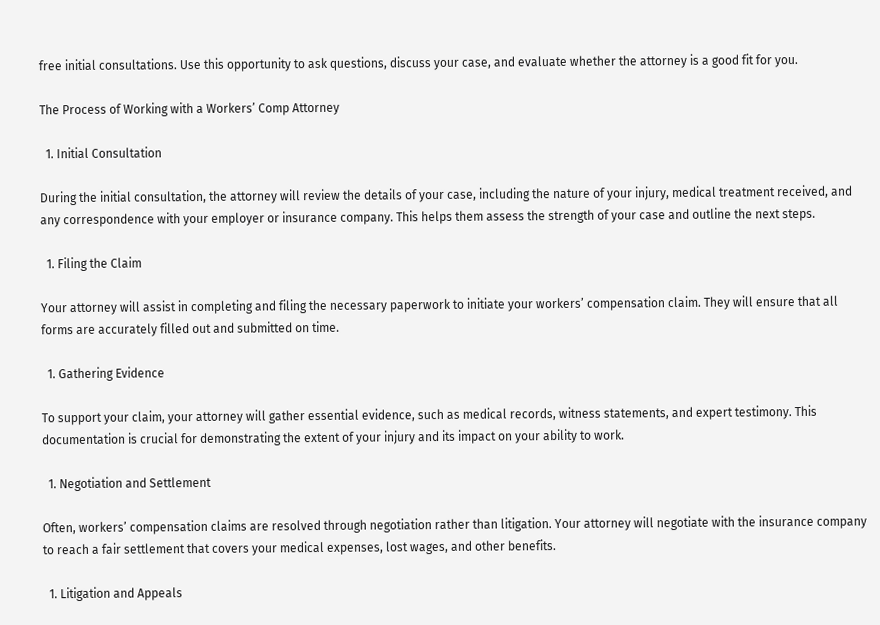free initial consultations. Use this opportunity to ask questions, discuss your case, and evaluate whether the attorney is a good fit for you.

The Process of Working with a Workers’ Comp Attorney

  1. Initial Consultation

During the initial consultation, the attorney will review the details of your case, including the nature of your injury, medical treatment received, and any correspondence with your employer or insurance company. This helps them assess the strength of your case and outline the next steps.

  1. Filing the Claim

Your attorney will assist in completing and filing the necessary paperwork to initiate your workers’ compensation claim. They will ensure that all forms are accurately filled out and submitted on time.

  1. Gathering Evidence

To support your claim, your attorney will gather essential evidence, such as medical records, witness statements, and expert testimony. This documentation is crucial for demonstrating the extent of your injury and its impact on your ability to work.

  1. Negotiation and Settlement

Often, workers’ compensation claims are resolved through negotiation rather than litigation. Your attorney will negotiate with the insurance company to reach a fair settlement that covers your medical expenses, lost wages, and other benefits.

  1. Litigation and Appeals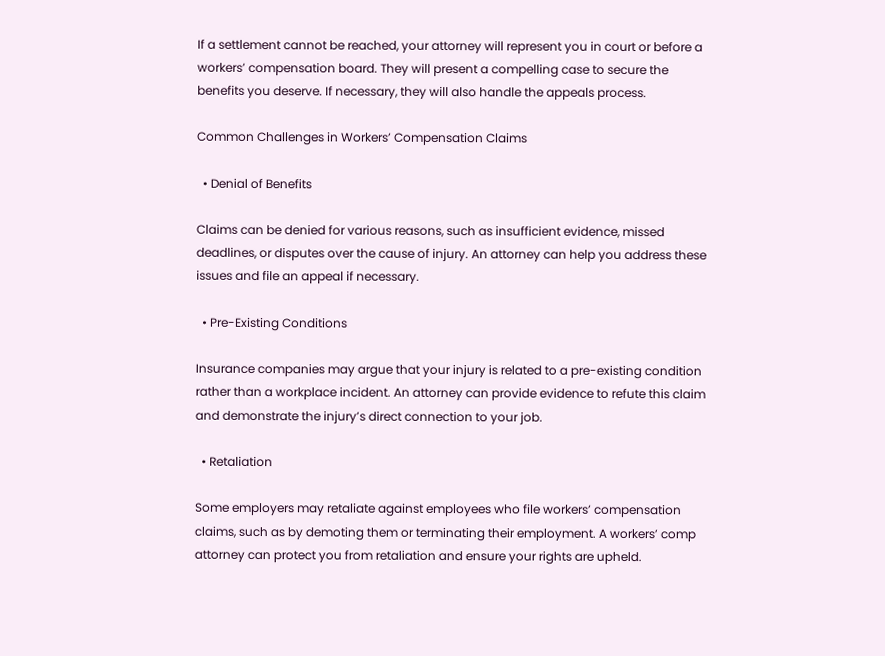If a settlement cannot be reached, your attorney will represent you in court or before a workers’ compensation board. They will present a compelling case to secure the benefits you deserve. If necessary, they will also handle the appeals process.

Common Challenges in Workers’ Compensation Claims

  • Denial of Benefits

Claims can be denied for various reasons, such as insufficient evidence, missed deadlines, or disputes over the cause of injury. An attorney can help you address these issues and file an appeal if necessary.

  • Pre-Existing Conditions

Insurance companies may argue that your injury is related to a pre-existing condition rather than a workplace incident. An attorney can provide evidence to refute this claim and demonstrate the injury’s direct connection to your job.

  • Retaliation

Some employers may retaliate against employees who file workers’ compensation claims, such as by demoting them or terminating their employment. A workers’ comp attorney can protect you from retaliation and ensure your rights are upheld.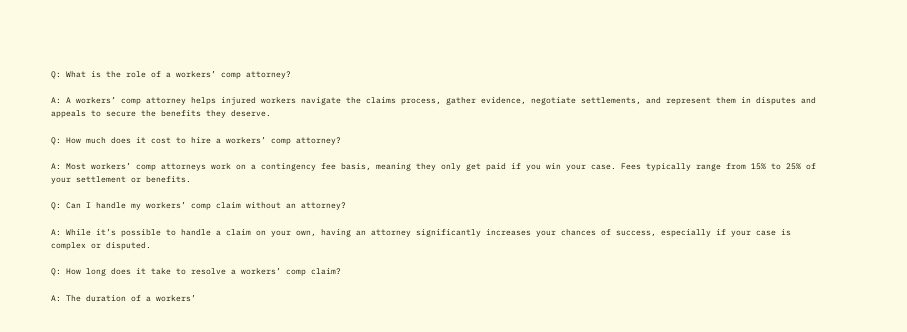Q: What is the role of a workers’ comp attorney?

A: A workers’ comp attorney helps injured workers navigate the claims process, gather evidence, negotiate settlements, and represent them in disputes and appeals to secure the benefits they deserve.

Q: How much does it cost to hire a workers’ comp attorney?

A: Most workers’ comp attorneys work on a contingency fee basis, meaning they only get paid if you win your case. Fees typically range from 15% to 25% of your settlement or benefits.

Q: Can I handle my workers’ comp claim without an attorney?

A: While it’s possible to handle a claim on your own, having an attorney significantly increases your chances of success, especially if your case is complex or disputed.

Q: How long does it take to resolve a workers’ comp claim?

A: The duration of a workers’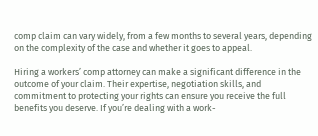comp claim can vary widely, from a few months to several years, depending on the complexity of the case and whether it goes to appeal.

Hiring a workers’ comp attorney can make a significant difference in the outcome of your claim. Their expertise, negotiation skills, and commitment to protecting your rights can ensure you receive the full benefits you deserve. If you’re dealing with a work-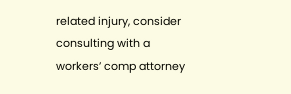related injury, consider consulting with a workers’ comp attorney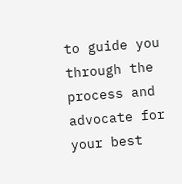to guide you through the process and advocate for your best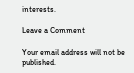interests.

Leave a Comment

Your email address will not be published.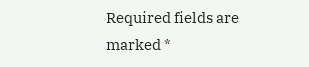Required fields are marked *